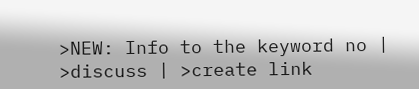>NEW: Info to the keyword no | >discuss | >create link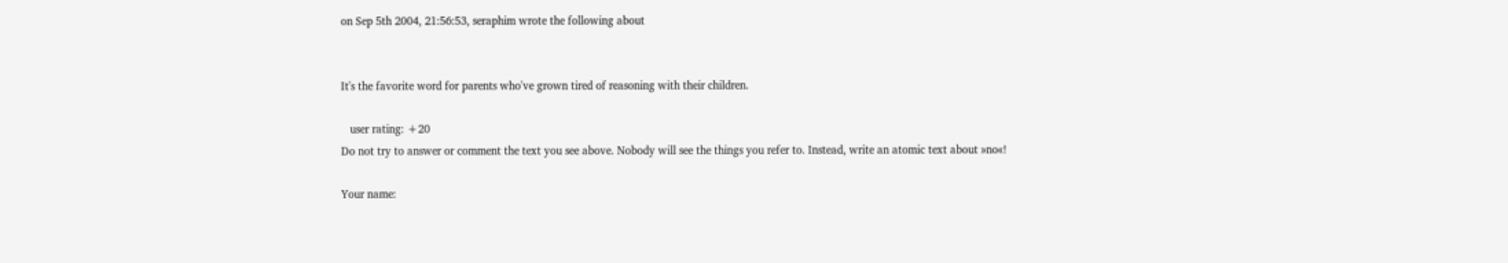on Sep 5th 2004, 21:56:53, seraphim wrote the following about


It's the favorite word for parents who've grown tired of reasoning with their children.

   user rating: +20
Do not try to answer or comment the text you see above. Nobody will see the things you refer to. Instead, write an atomic text about »no«!

Your name: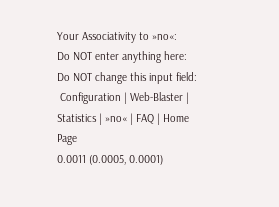Your Associativity to »no«:
Do NOT enter anything here:
Do NOT change this input field:
 Configuration | Web-Blaster | Statistics | »no« | FAQ | Home Page
0.0011 (0.0005, 0.0001)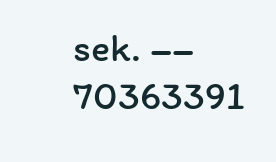sek. –– 70363391